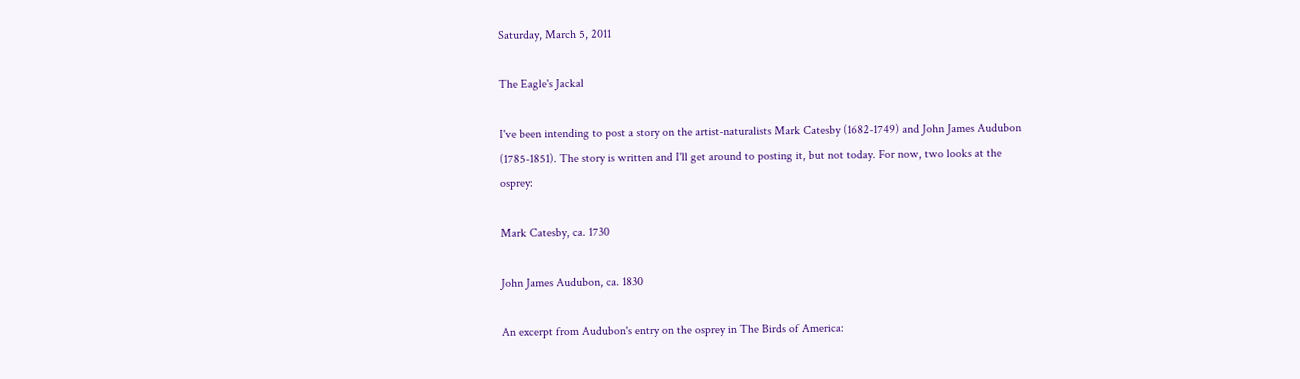Saturday, March 5, 2011

The Eagle's Jackal

I've been intending to post a story on the artist-naturalists Mark Catesby (1682-1749) and John James Audubon (1785-1851). The story is written and I'll get around to posting it, but not today. For now, two looks at the osprey:

Mark Catesby, ca. 1730

John James Audubon, ca. 1830

An excerpt from Audubon's entry on the osprey in The Birds of America: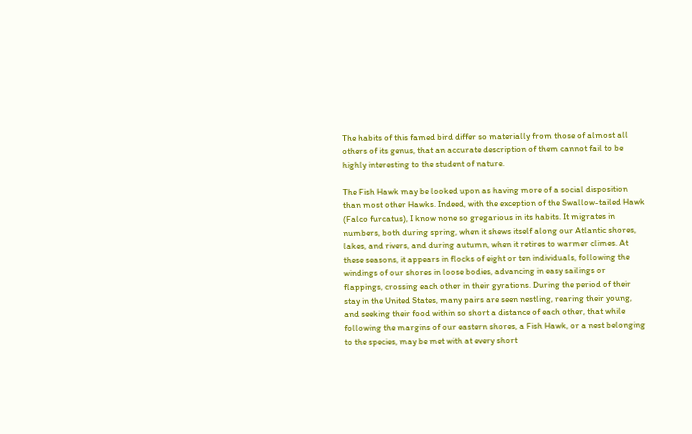The habits of this famed bird differ so materially from those of almost all others of its genus, that an accurate description of them cannot fail to be highly interesting to the student of nature.

The Fish Hawk may be looked upon as having more of a social disposition than most other Hawks. Indeed, with the exception of the Swallow-tailed Hawk (Falco furcatus), I know none so gregarious in its habits. It migrates in numbers, both during spring, when it shews itself along our Atlantic shores, lakes, and rivers, and during autumn, when it retires to warmer climes. At these seasons, it appears in flocks of eight or ten individuals, following the windings of our shores in loose bodies, advancing in easy sailings or flappings, crossing each other in their gyrations. During the period of their stay in the United States, many pairs are seen nestling, rearing their young, and seeking their food within so short a distance of each other, that while following the margins of our eastern shores, a Fish Hawk, or a nest belonging to the species, may be met with at every short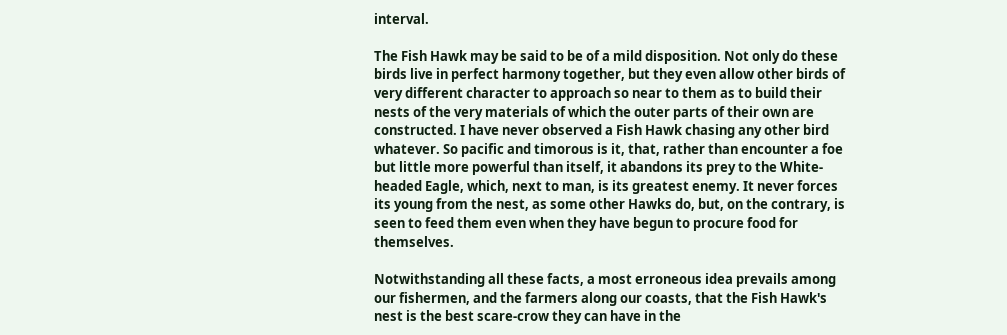interval.

The Fish Hawk may be said to be of a mild disposition. Not only do these birds live in perfect harmony together, but they even allow other birds of very different character to approach so near to them as to build their nests of the very materials of which the outer parts of their own are constructed. I have never observed a Fish Hawk chasing any other bird whatever. So pacific and timorous is it, that, rather than encounter a foe but little more powerful than itself, it abandons its prey to the White-headed Eagle, which, next to man, is its greatest enemy. It never forces its young from the nest, as some other Hawks do, but, on the contrary, is seen to feed them even when they have begun to procure food for themselves.

Notwithstanding all these facts, a most erroneous idea prevails among our fishermen, and the farmers along our coasts, that the Fish Hawk's nest is the best scare-crow they can have in the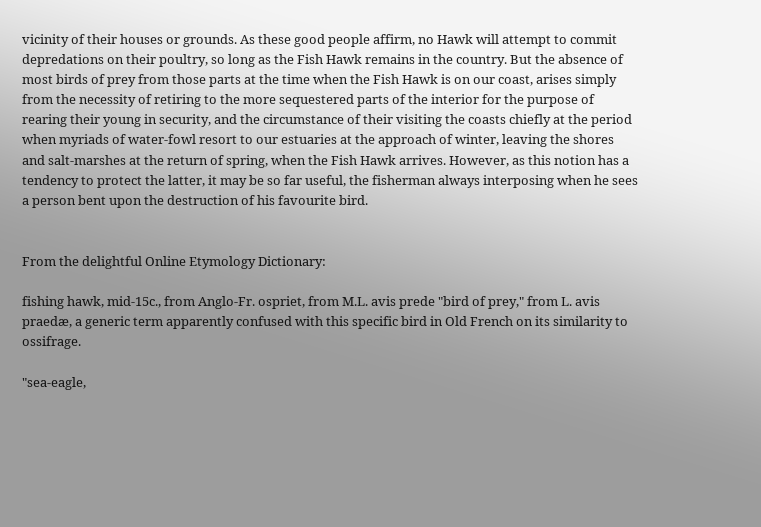vicinity of their houses or grounds. As these good people affirm, no Hawk will attempt to commit depredations on their poultry, so long as the Fish Hawk remains in the country. But the absence of most birds of prey from those parts at the time when the Fish Hawk is on our coast, arises simply from the necessity of retiring to the more sequestered parts of the interior for the purpose of rearing their young in security, and the circumstance of their visiting the coasts chiefly at the period when myriads of water-fowl resort to our estuaries at the approach of winter, leaving the shores and salt-marshes at the return of spring, when the Fish Hawk arrives. However, as this notion has a tendency to protect the latter, it may be so far useful, the fisherman always interposing when he sees a person bent upon the destruction of his favourite bird.


From the delightful Online Etymology Dictionary:

fishing hawk, mid-15c., from Anglo-Fr. ospriet, from M.L. avis prede "bird of prey," from L. avis praedæ, a generic term apparently confused with this specific bird in Old French on its similarity to ossifrage.

"sea-eagle,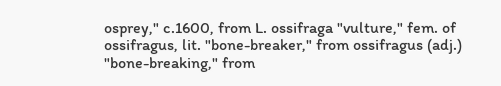osprey," c.1600, from L. ossifraga "vulture," fem. of ossifragus, lit. "bone-breaker," from ossifragus (adj.) "bone-breaking," from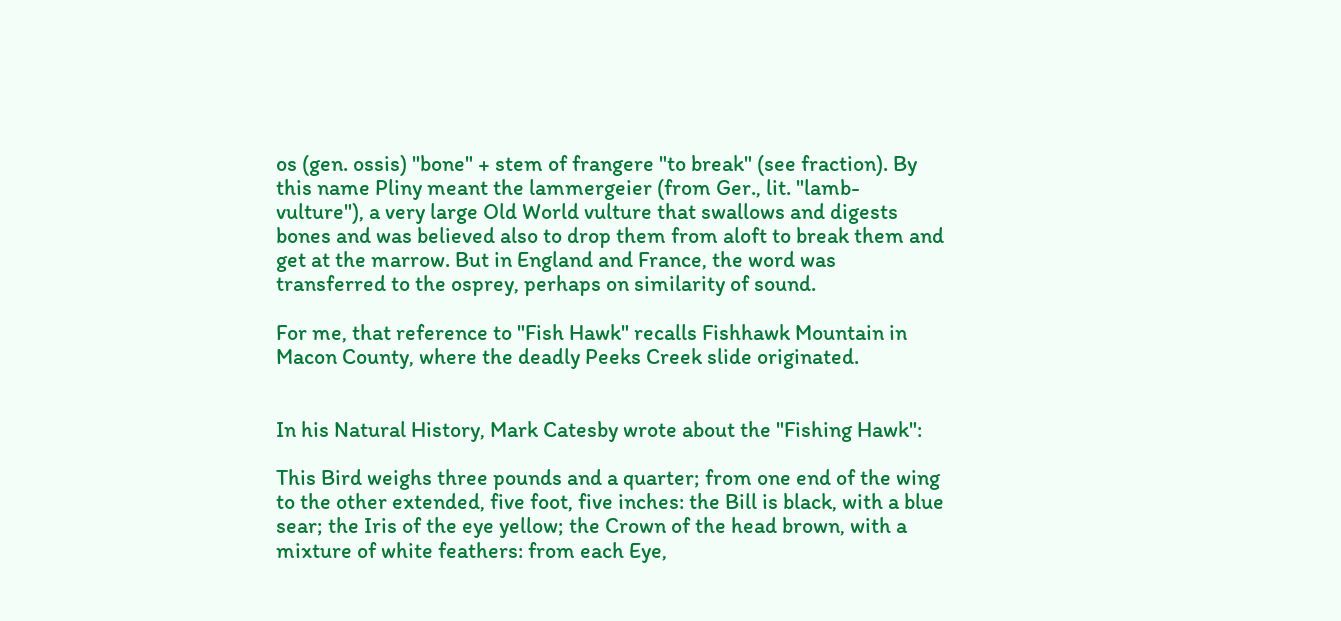os (gen. ossis) "bone" + stem of frangere "to break" (see fraction). By this name Pliny meant the lammergeier (from Ger., lit. "lamb-vulture"), a very large Old World vulture that swallows and digests bones and was believed also to drop them from aloft to break them and get at the marrow. But in England and France, the word was transferred to the osprey, perhaps on similarity of sound.

For me, that reference to "Fish Hawk" recalls Fishhawk Mountain in Macon County, where the deadly Peeks Creek slide originated.


In his Natural History, Mark Catesby wrote about the "Fishing Hawk":

This Bird weighs three pounds and a quarter; from one end of the wing to the other extended, five foot, five inches: the Bill is black, with a blue sear; the Iris of the eye yellow; the Crown of the head brown, with a mixture of white feathers: from each Eye,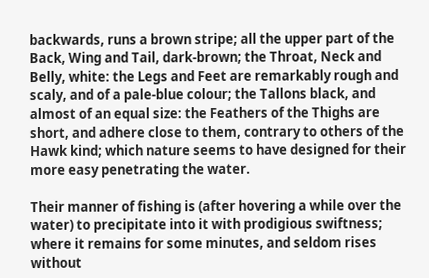backwards, runs a brown stripe; all the upper part of the Back, Wing and Tail, dark-brown; the Throat, Neck and Belly, white: the Legs and Feet are remarkably rough and scaly, and of a pale-blue colour; the Tallons black, and almost of an equal size: the Feathers of the Thighs are short, and adhere close to them, contrary to others of the Hawk kind; which nature seems to have designed for their more easy penetrating the water.

Their manner of fishing is (after hovering a while over the water) to precipitate into it with prodigious swiftness; where it remains for some minutes, and seldom rises without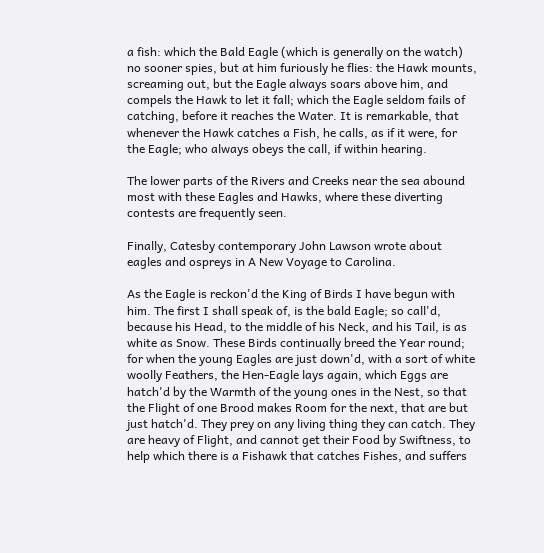a fish: which the Bald Eagle (which is generally on the watch) no sooner spies, but at him furiously he flies: the Hawk mounts, screaming out, but the Eagle always soars above him, and compels the Hawk to let it fall; which the Eagle seldom fails of catching, before it reaches the Water. It is remarkable, that whenever the Hawk catches a Fish, he calls, as if it were, for the Eagle; who always obeys the call, if within hearing.

The lower parts of the Rivers and Creeks near the sea abound most with these Eagles and Hawks, where these diverting contests are frequently seen.

Finally, Catesby contemporary John Lawson wrote about eagles and ospreys in A New Voyage to Carolina.

As the Eagle is reckon'd the King of Birds I have begun with him. The first I shall speak of, is the bald Eagle; so call'd, because his Head, to the middle of his Neck, and his Tail, is as white as Snow. These Birds continually breed the Year round; for when the young Eagles are just down'd, with a sort of white woolly Feathers, the Hen-Eagle lays again, which Eggs are hatch'd by the Warmth of the young ones in the Nest, so that the Flight of one Brood makes Room for the next, that are but just hatch'd. They prey on any living thing they can catch. They are heavy of Flight, and cannot get their Food by Swiftness, to help which there is a Fishawk that catches Fishes, and suffers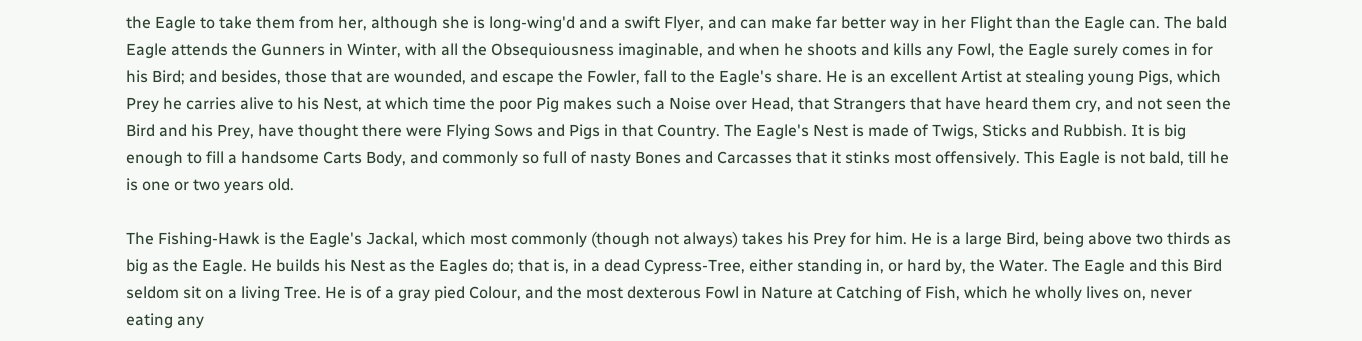the Eagle to take them from her, although she is long-wing'd and a swift Flyer, and can make far better way in her Flight than the Eagle can. The bald Eagle attends the Gunners in Winter, with all the Obsequiousness imaginable, and when he shoots and kills any Fowl, the Eagle surely comes in for his Bird; and besides, those that are wounded, and escape the Fowler, fall to the Eagle's share. He is an excellent Artist at stealing young Pigs, which Prey he carries alive to his Nest, at which time the poor Pig makes such a Noise over Head, that Strangers that have heard them cry, and not seen the Bird and his Prey, have thought there were Flying Sows and Pigs in that Country. The Eagle's Nest is made of Twigs, Sticks and Rubbish. It is big enough to fill a handsome Carts Body, and commonly so full of nasty Bones and Carcasses that it stinks most offensively. This Eagle is not bald, till he is one or two years old.

The Fishing-Hawk is the Eagle's Jackal, which most commonly (though not always) takes his Prey for him. He is a large Bird, being above two thirds as big as the Eagle. He builds his Nest as the Eagles do; that is, in a dead Cypress-Tree, either standing in, or hard by, the Water. The Eagle and this Bird seldom sit on a living Tree. He is of a gray pied Colour, and the most dexterous Fowl in Nature at Catching of Fish, which he wholly lives on, never eating any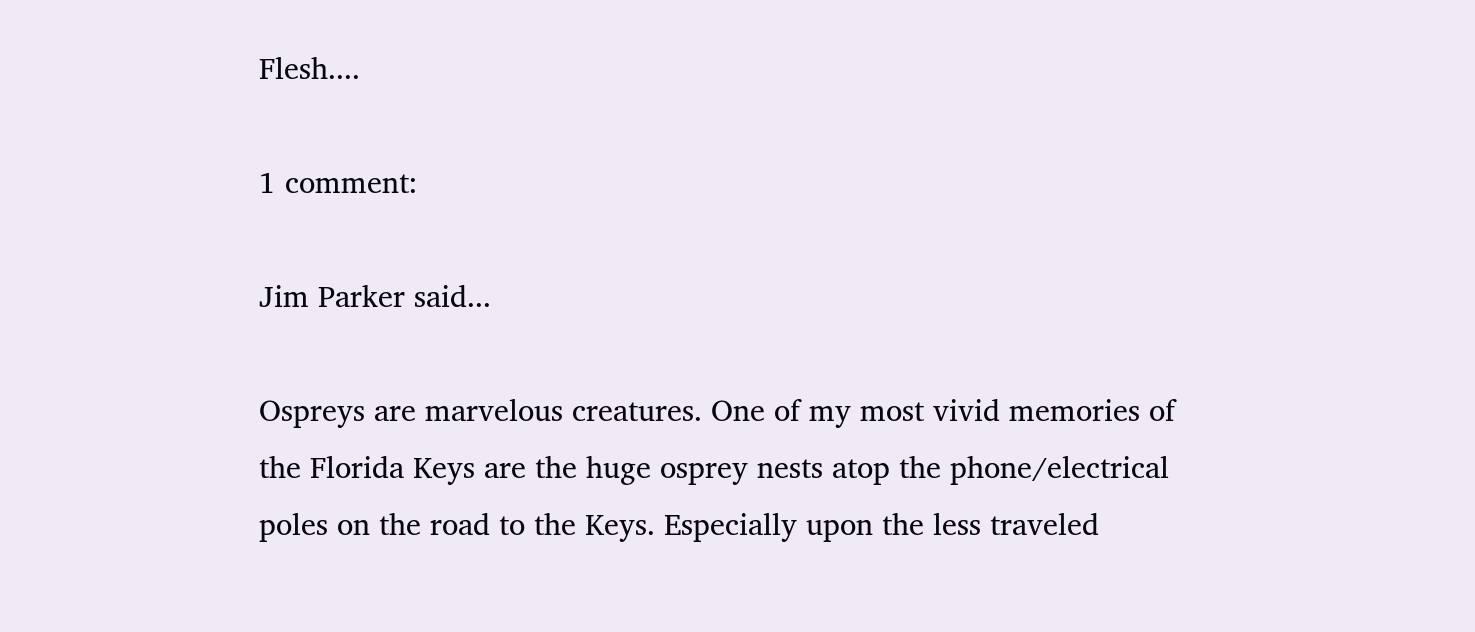Flesh....

1 comment:

Jim Parker said...

Ospreys are marvelous creatures. One of my most vivid memories of the Florida Keys are the huge osprey nests atop the phone/electrical poles on the road to the Keys. Especially upon the less traveled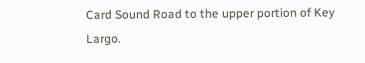Card Sound Road to the upper portion of Key Largo.